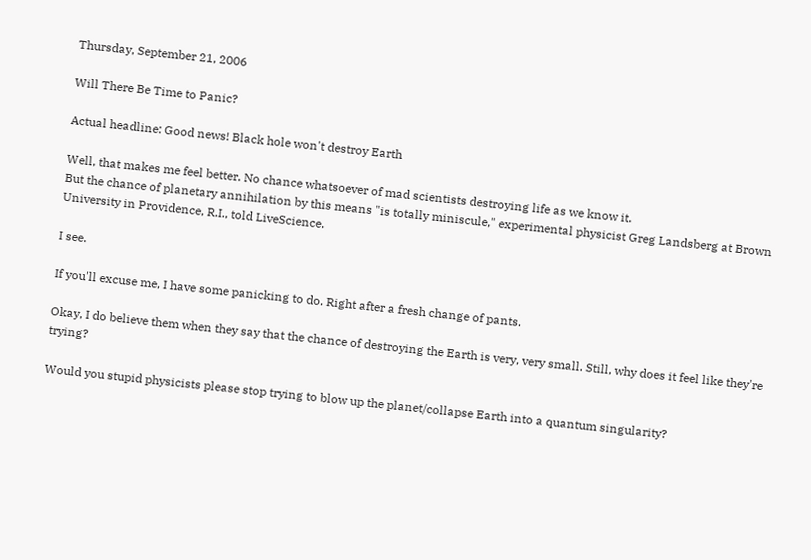Thursday, September 21, 2006

Will There Be Time to Panic?

Actual headline: Good news! Black hole won't destroy Earth

Well, that makes me feel better. No chance whatsoever of mad scientists destroying life as we know it.
But the chance of planetary annihilation by this means "is totally miniscule," experimental physicist Greg Landsberg at Brown University in Providence, R.I., told LiveScience.

I see.

If you'll excuse me, I have some panicking to do. Right after a fresh change of pants.

Okay, I do believe them when they say that the chance of destroying the Earth is very, very small. Still, why does it feel like they're trying?

Would you stupid physicists please stop trying to blow up the planet/collapse Earth into a quantum singularity?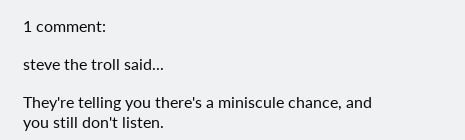1 comment:

steve the troll said...

They're telling you there's a miniscule chance, and you still don't listen.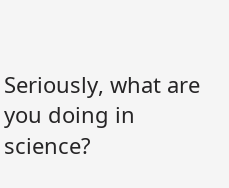Seriously, what are you doing in science?